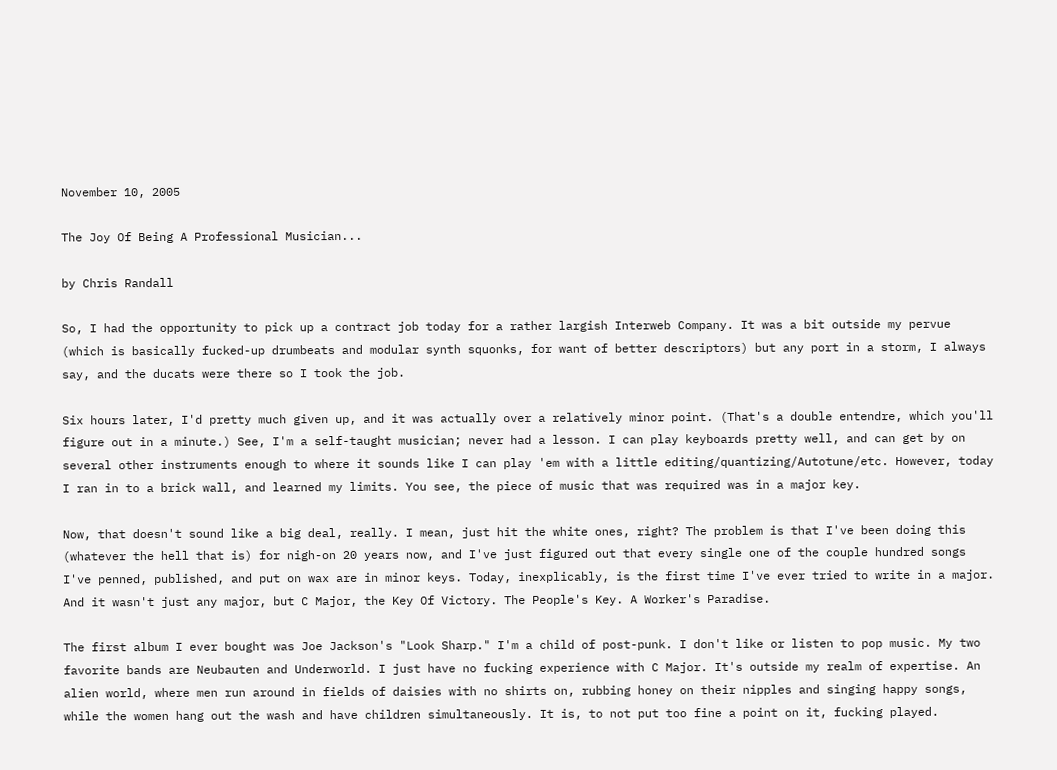November 10, 2005

The Joy Of Being A Professional Musician...

by Chris Randall

So, I had the opportunity to pick up a contract job today for a rather largish Interweb Company. It was a bit outside my pervue (which is basically fucked-up drumbeats and modular synth squonks, for want of better descriptors) but any port in a storm, I always say, and the ducats were there so I took the job.

Six hours later, I'd pretty much given up, and it was actually over a relatively minor point. (That's a double entendre, which you'll figure out in a minute.) See, I'm a self-taught musician; never had a lesson. I can play keyboards pretty well, and can get by on several other instruments enough to where it sounds like I can play 'em with a little editing/quantizing/Autotune/etc. However, today I ran in to a brick wall, and learned my limits. You see, the piece of music that was required was in a major key.

Now, that doesn't sound like a big deal, really. I mean, just hit the white ones, right? The problem is that I've been doing this (whatever the hell that is) for nigh-on 20 years now, and I've just figured out that every single one of the couple hundred songs I've penned, published, and put on wax are in minor keys. Today, inexplicably, is the first time I've ever tried to write in a major. And it wasn't just any major, but C Major, the Key Of Victory. The People's Key. A Worker's Paradise.

The first album I ever bought was Joe Jackson's "Look Sharp." I'm a child of post-punk. I don't like or listen to pop music. My two favorite bands are Neubauten and Underworld. I just have no fucking experience with C Major. It's outside my realm of expertise. An alien world, where men run around in fields of daisies with no shirts on, rubbing honey on their nipples and singing happy songs, while the women hang out the wash and have children simultaneously. It is, to not put too fine a point on it, fucking played.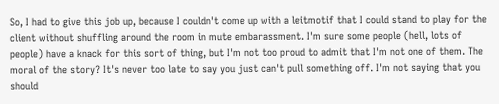So, I had to give this job up, because I couldn't come up with a leitmotif that I could stand to play for the client without shuffling around the room in mute embarassment. I'm sure some people (hell, lots of people) have a knack for this sort of thing, but I'm not too proud to admit that I'm not one of them. The moral of the story? It's never too late to say you just can't pull something off. I'm not saying that you should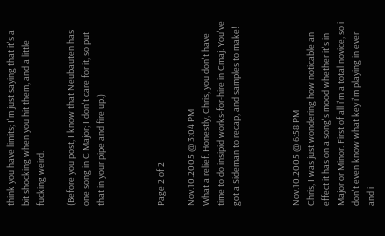think you have limits; I'm just saying that it's a bit shocking when you hit them, and a little fucking weird.

(Before you post, I know that Neubauten has one song in C Major; I don't care for it, so put that in your pipe and fire up.)



Page 2 of 2

Nov.10.2005 @ 3:04 PM
What a relief. Honestly, Chris, you don't have time to do insipid works-for-hire in Cmaj. You've got a Sideman to recap, and samples to make!



Nov.10.2005 @ 6:58 PM
Chris, I was just wondering how noticable an effect it has on a song's mood whether it's in Major or Minor. First of all i'm a total novice, so i don't even know what key i'm playing in ever and i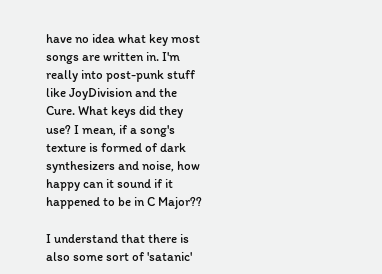have no idea what key most songs are written in. I'm really into post-punk stuff like JoyDivision and the Cure. What keys did they use? I mean, if a song's texture is formed of dark synthesizers and noise, how happy can it sound if it happened to be in C Major??

I understand that there is also some sort of 'satanic'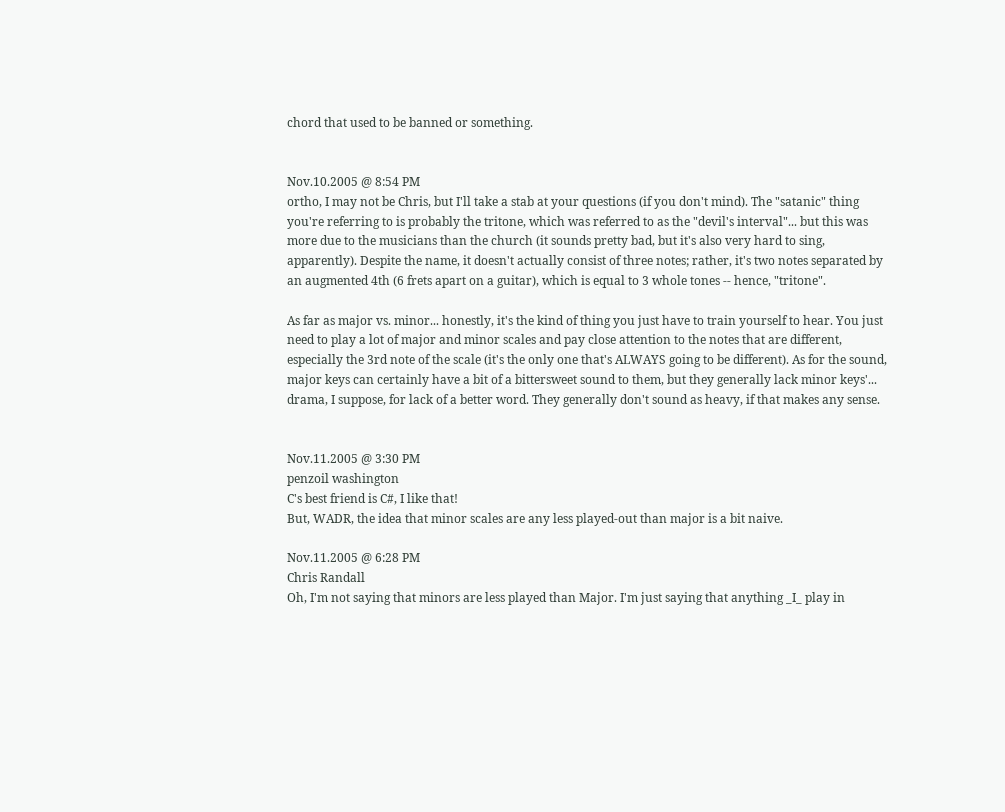chord that used to be banned or something.


Nov.10.2005 @ 8:54 PM
ortho, I may not be Chris, but I'll take a stab at your questions (if you don't mind). The "satanic" thing you're referring to is probably the tritone, which was referred to as the "devil's interval"... but this was more due to the musicians than the church (it sounds pretty bad, but it's also very hard to sing, apparently). Despite the name, it doesn't actually consist of three notes; rather, it's two notes separated by an augmented 4th (6 frets apart on a guitar), which is equal to 3 whole tones -- hence, "tritone".

As far as major vs. minor... honestly, it's the kind of thing you just have to train yourself to hear. You just need to play a lot of major and minor scales and pay close attention to the notes that are different, especially the 3rd note of the scale (it's the only one that's ALWAYS going to be different). As for the sound, major keys can certainly have a bit of a bittersweet sound to them, but they generally lack minor keys'... drama, I suppose, for lack of a better word. They generally don't sound as heavy, if that makes any sense.


Nov.11.2005 @ 3:30 PM
penzoil washington
C's best friend is C#, I like that!
But, WADR, the idea that minor scales are any less played-out than major is a bit naive.

Nov.11.2005 @ 6:28 PM
Chris Randall
Oh, I'm not saying that minors are less played than Major. I'm just saying that anything _I_ play in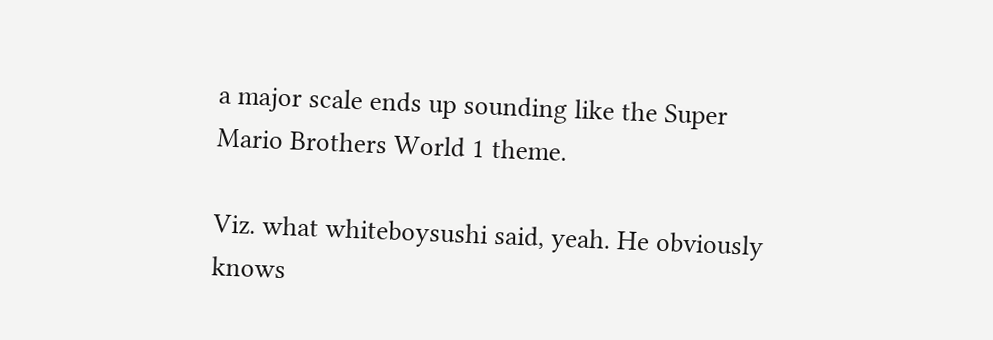a major scale ends up sounding like the Super Mario Brothers World 1 theme.

Viz. what whiteboysushi said, yeah. He obviously knows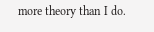more theory than I do.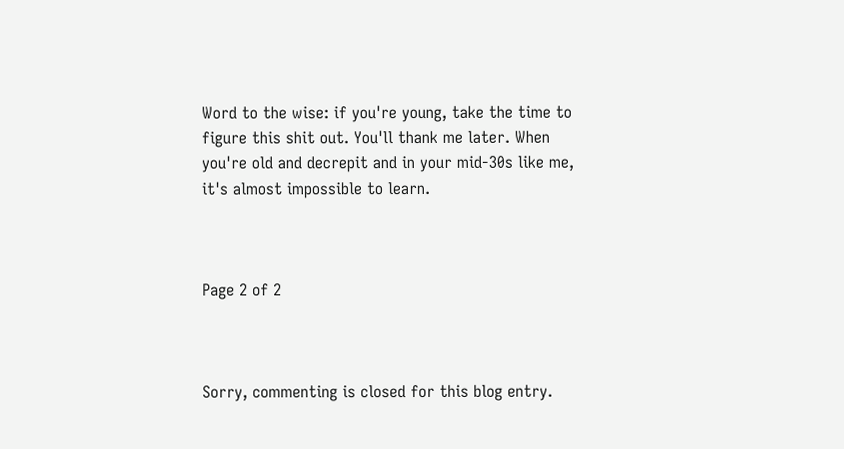Word to the wise: if you're young, take the time to figure this shit out. You'll thank me later. When you're old and decrepit and in your mid-30s like me, it's almost impossible to learn.



Page 2 of 2



Sorry, commenting is closed for this blog entry.